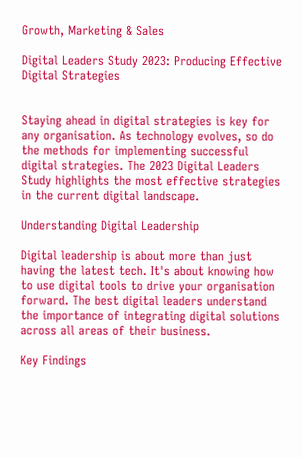Growth, Marketing & Sales

Digital Leaders Study 2023: Producing Effective Digital Strategies


Staying ahead in digital strategies is key for any organisation. As technology evolves, so do the methods for implementing successful digital strategies. The 2023 Digital Leaders Study highlights the most effective strategies in the current digital landscape.

Understanding Digital Leadership

Digital leadership is about more than just having the latest tech. It's about knowing how to use digital tools to drive your organisation forward. The best digital leaders understand the importance of integrating digital solutions across all areas of their business.

Key Findings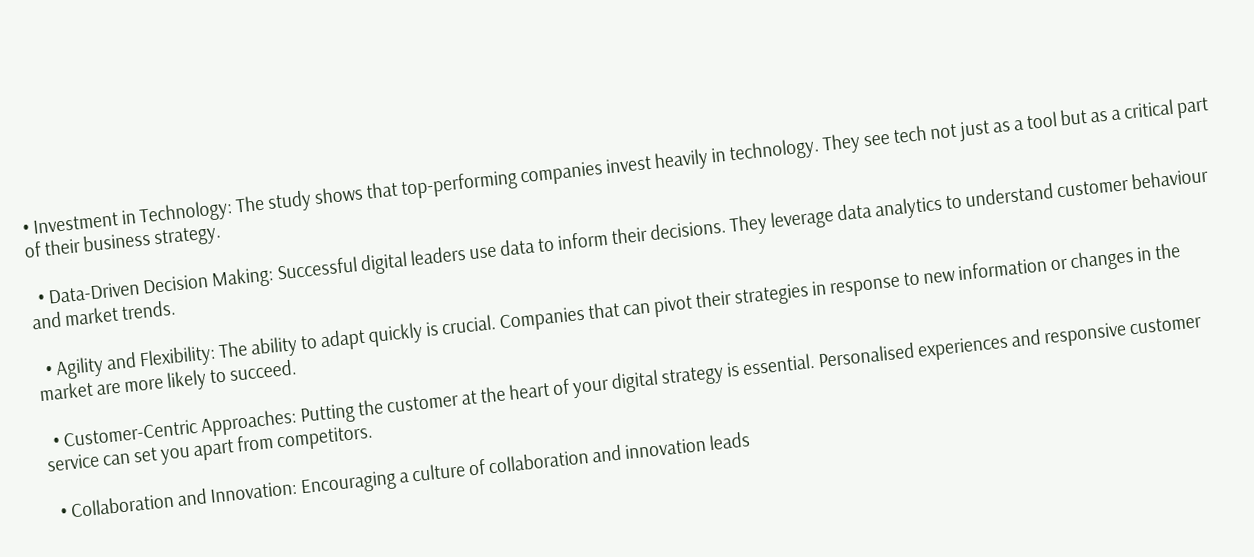• Investment in Technology: The study shows that top-performing companies invest heavily in technology. They see tech not just as a tool but as a critical part of their business strategy.

  • Data-Driven Decision Making: Successful digital leaders use data to inform their decisions. They leverage data analytics to understand customer behaviour and market trends.

  • Agility and Flexibility: The ability to adapt quickly is crucial. Companies that can pivot their strategies in response to new information or changes in the market are more likely to succeed.

  • Customer-Centric Approaches: Putting the customer at the heart of your digital strategy is essential. Personalised experiences and responsive customer service can set you apart from competitors.

  • Collaboration and Innovation: Encouraging a culture of collaboration and innovation leads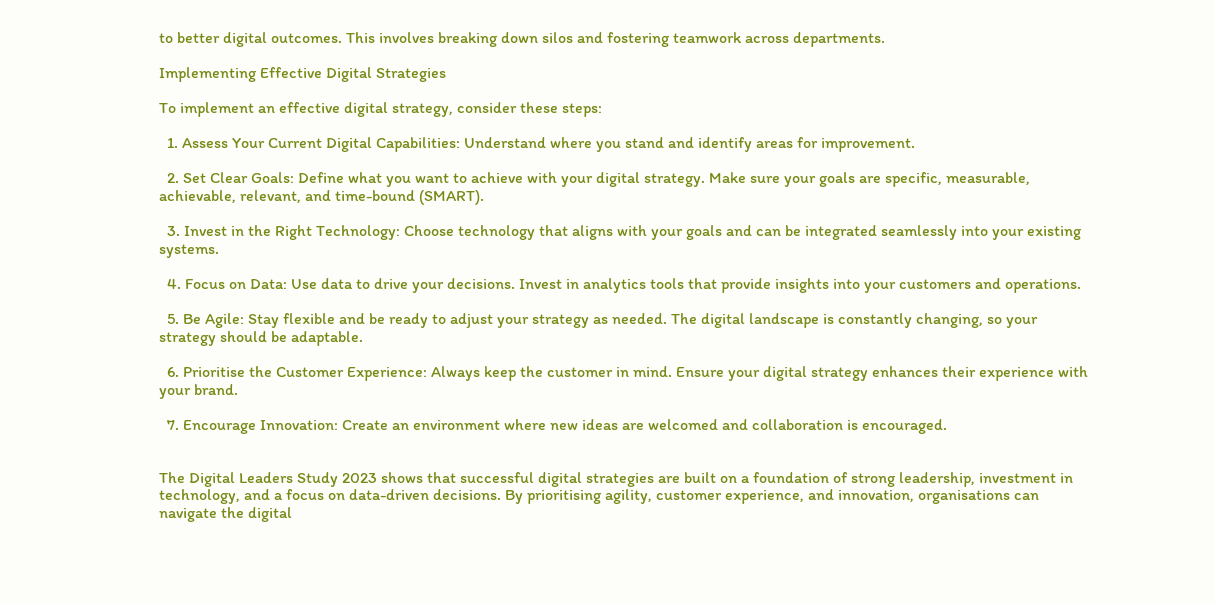to better digital outcomes. This involves breaking down silos and fostering teamwork across departments.

Implementing Effective Digital Strategies

To implement an effective digital strategy, consider these steps:

  1. Assess Your Current Digital Capabilities: Understand where you stand and identify areas for improvement.

  2. Set Clear Goals: Define what you want to achieve with your digital strategy. Make sure your goals are specific, measurable, achievable, relevant, and time-bound (SMART).

  3. Invest in the Right Technology: Choose technology that aligns with your goals and can be integrated seamlessly into your existing systems.

  4. Focus on Data: Use data to drive your decisions. Invest in analytics tools that provide insights into your customers and operations.

  5. Be Agile: Stay flexible and be ready to adjust your strategy as needed. The digital landscape is constantly changing, so your strategy should be adaptable.

  6. Prioritise the Customer Experience: Always keep the customer in mind. Ensure your digital strategy enhances their experience with your brand.

  7. Encourage Innovation: Create an environment where new ideas are welcomed and collaboration is encouraged.


The Digital Leaders Study 2023 shows that successful digital strategies are built on a foundation of strong leadership, investment in technology, and a focus on data-driven decisions. By prioritising agility, customer experience, and innovation, organisations can navigate the digital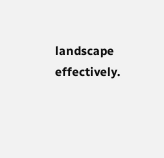landscape effectively.